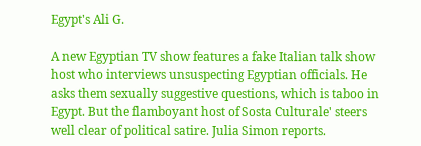Egypt's Ali G.

A new Egyptian TV show features a fake Italian talk show host who interviews unsuspecting Egyptian officials. He asks them sexually suggestive questions, which is taboo in Egypt. But the flamboyant host of Sosta Culturale' steers well clear of political satire. Julia Simon reports.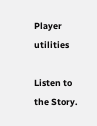Player utilities

Listen to the Story.